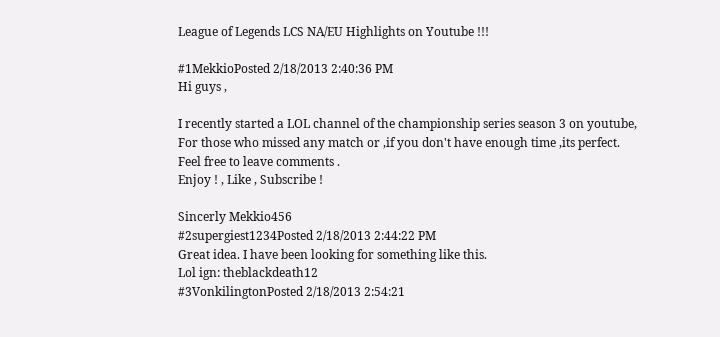League of Legends LCS NA/EU Highlights on Youtube !!!

#1MekkioPosted 2/18/2013 2:40:36 PM
Hi guys ,

I recently started a LOL channel of the championship series season 3 on youtube,
For those who missed any match or ,if you don't have enough time ,its perfect.
Feel free to leave comments .
Enjoy ! , Like , Subscribe !

Sincerly Mekkio456
#2supergiest1234Posted 2/18/2013 2:44:22 PM
Great idea. I have been looking for something like this.
Lol ign: theblackdeath12
#3VonkilingtonPosted 2/18/2013 2:54:21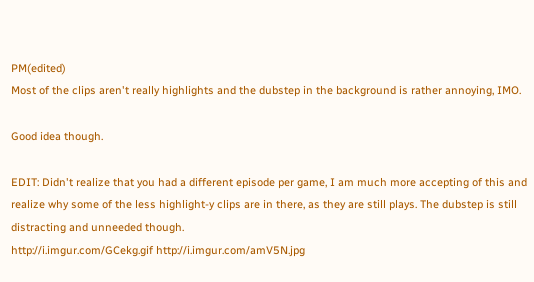PM(edited)
Most of the clips aren't really highlights and the dubstep in the background is rather annoying, IMO.

Good idea though.

EDIT: Didn't realize that you had a different episode per game, I am much more accepting of this and realize why some of the less highlight-y clips are in there, as they are still plays. The dubstep is still distracting and unneeded though.
http://i.imgur.com/GCekg.gif http://i.imgur.com/amV5N.jpg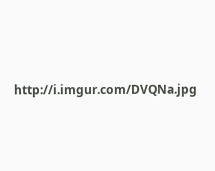http://i.imgur.com/DVQNa.jpg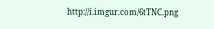http://i.imgur.com/6tTNC.png